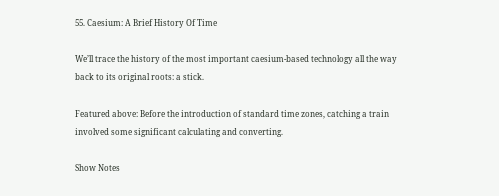55. Caesium: A Brief History Of Time

We’ll trace the history of the most important caesium-based technology all the way back to its original roots: a stick.

Featured above: Before the introduction of standard time zones, catching a train involved some significant calculating and converting.

Show Notes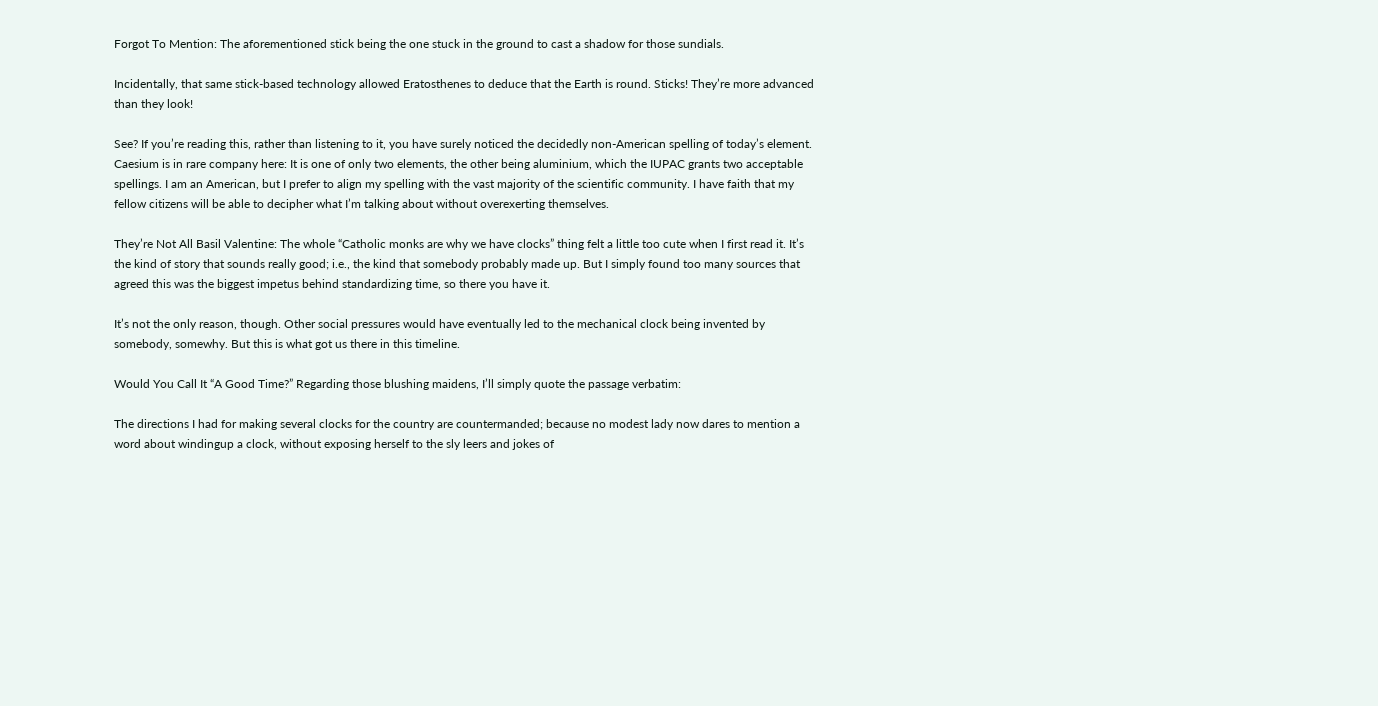Forgot To Mention: The aforementioned stick being the one stuck in the ground to cast a shadow for those sundials.

Incidentally, that same stick-based technology allowed Eratosthenes to deduce that the Earth is round. Sticks! They’re more advanced than they look!

See? If you’re reading this, rather than listening to it, you have surely noticed the decidedly non-American spelling of today’s element. Caesium is in rare company here: It is one of only two elements, the other being aluminium, which the IUPAC grants two acceptable spellings. I am an American, but I prefer to align my spelling with the vast majority of the scientific community. I have faith that my fellow citizens will be able to decipher what I’m talking about without overexerting themselves.

They’re Not All Basil Valentine: The whole “Catholic monks are why we have clocks” thing felt a little too cute when I first read it. It’s the kind of story that sounds really good; i.e., the kind that somebody probably made up. But I simply found too many sources that agreed this was the biggest impetus behind standardizing time, so there you have it.

It’s not the only reason, though. Other social pressures would have eventually led to the mechanical clock being invented by somebody, somewhy. But this is what got us there in this timeline.

Would You Call It “A Good Time?” Regarding those blushing maidens, I’ll simply quote the passage verbatim:

The directions I had for making several clocks for the country are countermanded; because no modest lady now dares to mention a word about windingup a clock, without exposing herself to the sly leers and jokes of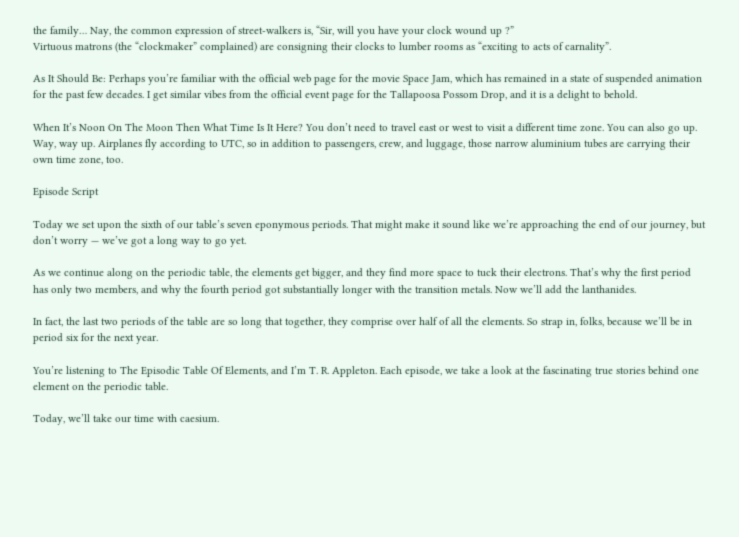the family… Nay, the common expression of street-walkers is, “Sir, will you have your clock wound up ?”
Virtuous matrons (the “clockmaker” complained) are consigning their clocks to lumber rooms as “exciting to acts of carnality”.

As It Should Be: Perhaps you’re familiar with the official web page for the movie Space Jam, which has remained in a state of suspended animation for the past few decades. I get similar vibes from the official event page for the Tallapoosa Possom Drop, and it is a delight to behold.

When It’s Noon On The Moon Then What Time Is It Here? You don’t need to travel east or west to visit a different time zone. You can also go up. Way, way up. Airplanes fly according to UTC, so in addition to passengers, crew, and luggage, those narrow aluminium tubes are carrying their own time zone, too.

Episode Script

Today we set upon the sixth of our table’s seven eponymous periods. That might make it sound like we’re approaching the end of our journey, but don’t worry — we’ve got a long way to go yet.

As we continue along on the periodic table, the elements get bigger, and they find more space to tuck their electrons. That’s why the first period has only two members, and why the fourth period got substantially longer with the transition metals. Now we’ll add the lanthanides.

In fact, the last two periods of the table are so long that together, they comprise over half of all the elements. So strap in, folks, because we’ll be in period six for the next year.

You’re listening to The Episodic Table Of Elements, and I’m T. R. Appleton. Each episode, we take a look at the fascinating true stories behind one element on the periodic table.

Today, we’ll take our time with caesium.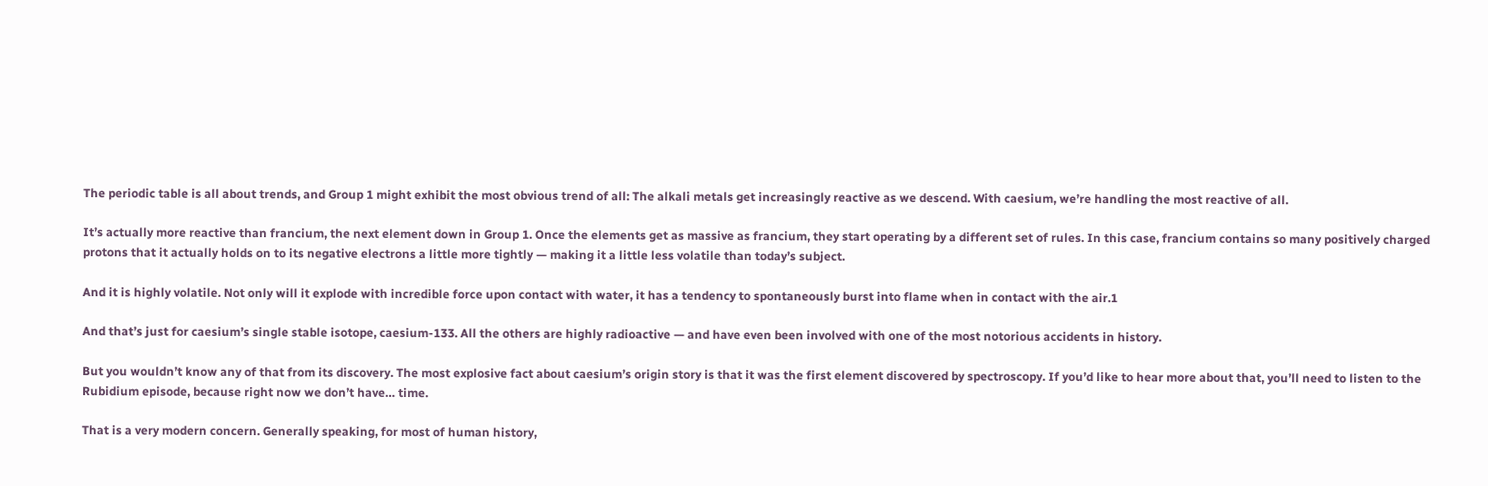The periodic table is all about trends, and Group 1 might exhibit the most obvious trend of all: The alkali metals get increasingly reactive as we descend. With caesium, we’re handling the most reactive of all.

It’s actually more reactive than francium, the next element down in Group 1. Once the elements get as massive as francium, they start operating by a different set of rules. In this case, francium contains so many positively charged protons that it actually holds on to its negative electrons a little more tightly — making it a little less volatile than today’s subject.

And it is highly volatile. Not only will it explode with incredible force upon contact with water, it has a tendency to spontaneously burst into flame when in contact with the air.1

And that’s just for caesium’s single stable isotope, caesium-133. All the others are highly radioactive — and have even been involved with one of the most notorious accidents in history.

But you wouldn’t know any of that from its discovery. The most explosive fact about caesium’s origin story is that it was the first element discovered by spectroscopy. If you’d like to hear more about that, you’ll need to listen to the Rubidium episode, because right now we don’t have… time.

That is a very modern concern. Generally speaking, for most of human history,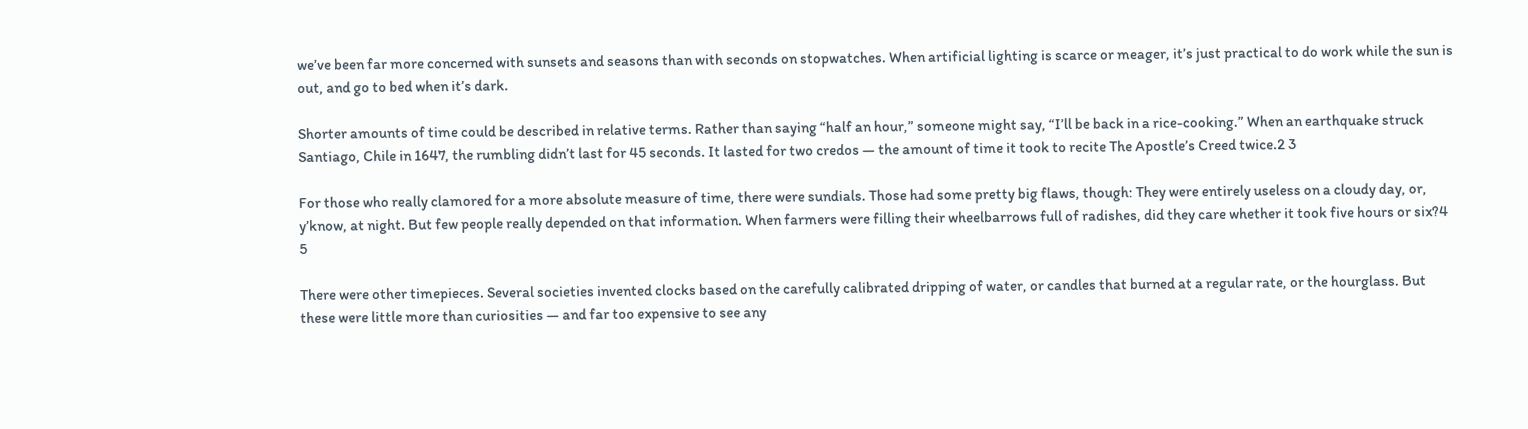we’ve been far more concerned with sunsets and seasons than with seconds on stopwatches. When artificial lighting is scarce or meager, it’s just practical to do work while the sun is out, and go to bed when it’s dark.

Shorter amounts of time could be described in relative terms. Rather than saying “half an hour,” someone might say, “I’ll be back in a rice-cooking.” When an earthquake struck Santiago, Chile in 1647, the rumbling didn’t last for 45 seconds. It lasted for two credos — the amount of time it took to recite The Apostle’s Creed twice.2 3

For those who really clamored for a more absolute measure of time, there were sundials. Those had some pretty big flaws, though: They were entirely useless on a cloudy day, or, y’know, at night. But few people really depended on that information. When farmers were filling their wheelbarrows full of radishes, did they care whether it took five hours or six?4 5

There were other timepieces. Several societies invented clocks based on the carefully calibrated dripping of water, or candles that burned at a regular rate, or the hourglass. But these were little more than curiosities — and far too expensive to see any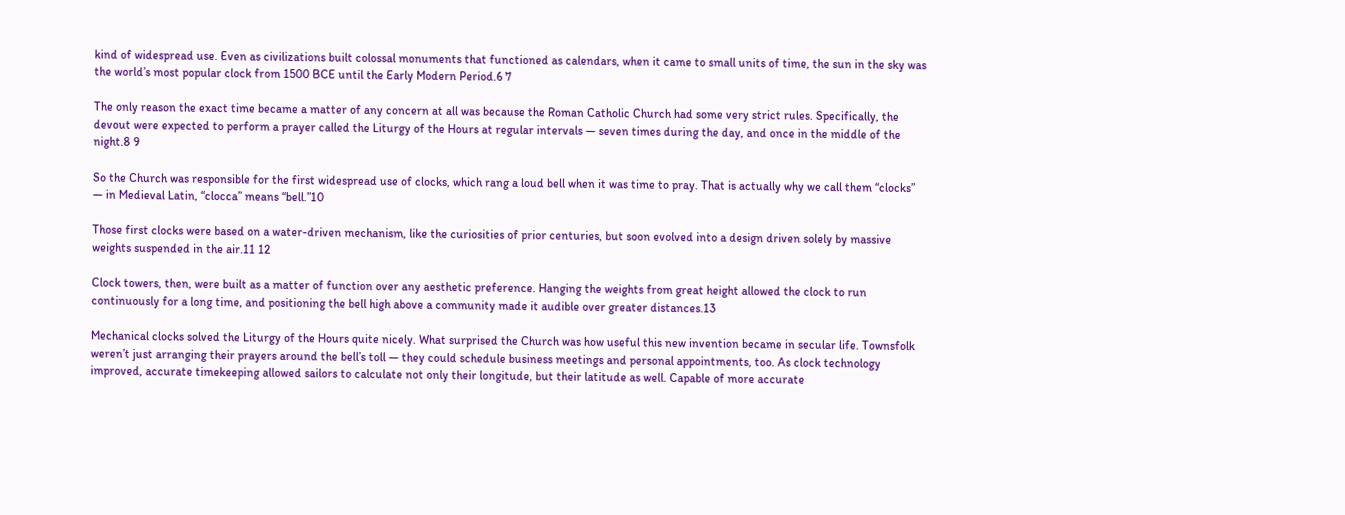kind of widespread use. Even as civilizations built colossal monuments that functioned as calendars, when it came to small units of time, the sun in the sky was the world’s most popular clock from 1500 BCE until the Early Modern Period.6 7

The only reason the exact time became a matter of any concern at all was because the Roman Catholic Church had some very strict rules. Specifically, the devout were expected to perform a prayer called the Liturgy of the Hours at regular intervals — seven times during the day, and once in the middle of the night.8 9

So the Church was responsible for the first widespread use of clocks, which rang a loud bell when it was time to pray. That is actually why we call them “clocks” — in Medieval Latin, “clocca” means “bell.”10

Those first clocks were based on a water-driven mechanism, like the curiosities of prior centuries, but soon evolved into a design driven solely by massive weights suspended in the air.11 12

Clock towers, then, were built as a matter of function over any aesthetic preference. Hanging the weights from great height allowed the clock to run continuously for a long time, and positioning the bell high above a community made it audible over greater distances.13

Mechanical clocks solved the Liturgy of the Hours quite nicely. What surprised the Church was how useful this new invention became in secular life. Townsfolk weren’t just arranging their prayers around the bell’s toll — they could schedule business meetings and personal appointments, too. As clock technology improved, accurate timekeeping allowed sailors to calculate not only their longitude, but their latitude as well. Capable of more accurate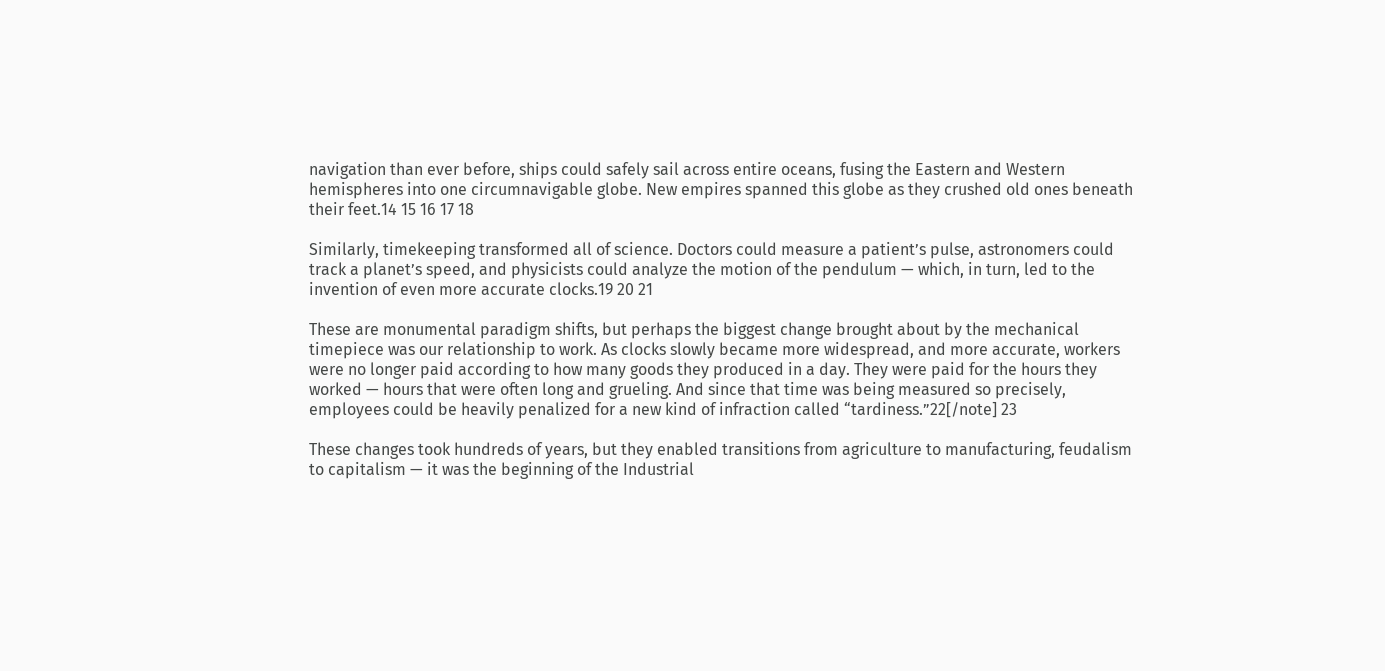navigation than ever before, ships could safely sail across entire oceans, fusing the Eastern and Western hemispheres into one circumnavigable globe. New empires spanned this globe as they crushed old ones beneath their feet.14 15 16 17 18

Similarly, timekeeping transformed all of science. Doctors could measure a patient’s pulse, astronomers could track a planet’s speed, and physicists could analyze the motion of the pendulum — which, in turn, led to the invention of even more accurate clocks.19 20 21

These are monumental paradigm shifts, but perhaps the biggest change brought about by the mechanical timepiece was our relationship to work. As clocks slowly became more widespread, and more accurate, workers were no longer paid according to how many goods they produced in a day. They were paid for the hours they worked — hours that were often long and grueling. And since that time was being measured so precisely, employees could be heavily penalized for a new kind of infraction called “tardiness.”22[/note] 23

These changes took hundreds of years, but they enabled transitions from agriculture to manufacturing, feudalism to capitalism — it was the beginning of the Industrial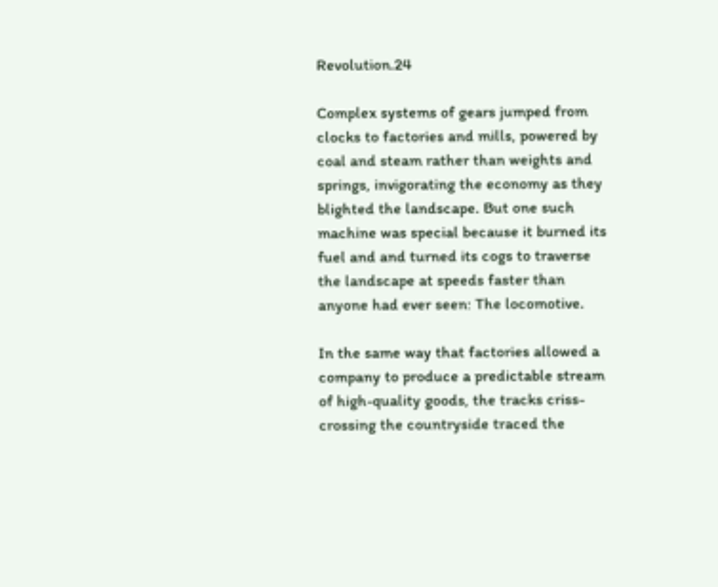Revolution.24

Complex systems of gears jumped from clocks to factories and mills, powered by coal and steam rather than weights and springs, invigorating the economy as they blighted the landscape. But one such machine was special because it burned its fuel and and turned its cogs to traverse the landscape at speeds faster than anyone had ever seen: The locomotive.

In the same way that factories allowed a company to produce a predictable stream of high-quality goods, the tracks criss-crossing the countryside traced the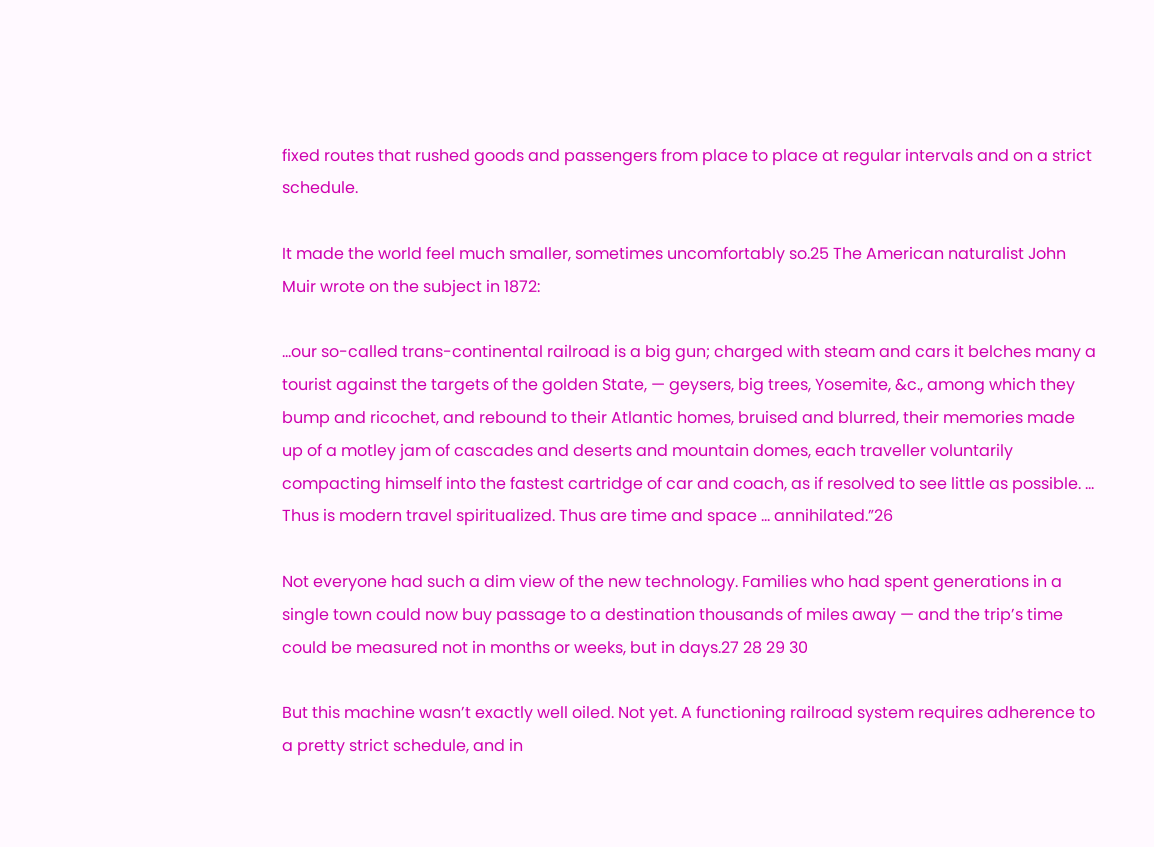fixed routes that rushed goods and passengers from place to place at regular intervals and on a strict schedule.

It made the world feel much smaller, sometimes uncomfortably so.25 The American naturalist John Muir wrote on the subject in 1872:

…our so-called trans-continental railroad is a big gun; charged with steam and cars it belches many a tourist against the targets of the golden State, — geysers, big trees, Yosemite, &c., among which they bump and ricochet, and rebound to their Atlantic homes, bruised and blurred, their memories made up of a motley jam of cascades and deserts and mountain domes, each traveller voluntarily compacting himself into the fastest cartridge of car and coach, as if resolved to see little as possible. … Thus is modern travel spiritualized. Thus are time and space … annihilated.”26

Not everyone had such a dim view of the new technology. Families who had spent generations in a single town could now buy passage to a destination thousands of miles away — and the trip’s time could be measured not in months or weeks, but in days.27 28 29 30

But this machine wasn’t exactly well oiled. Not yet. A functioning railroad system requires adherence to a pretty strict schedule, and in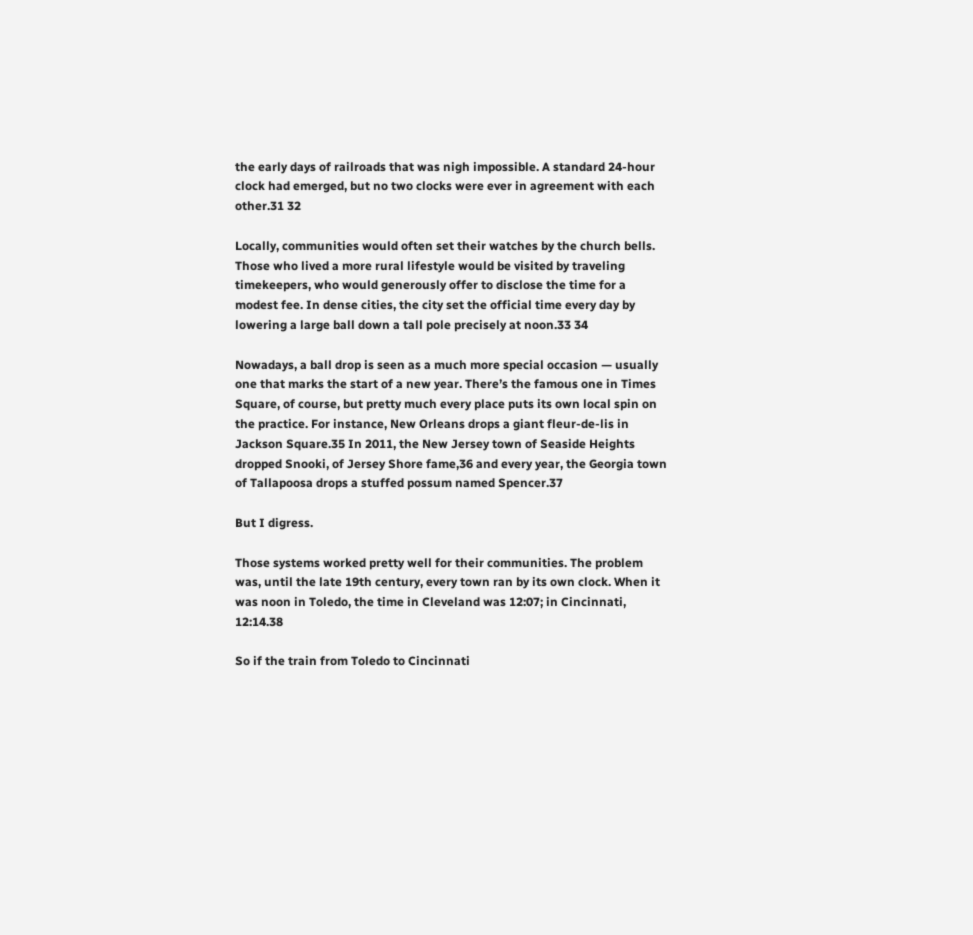the early days of railroads that was nigh impossible. A standard 24-hour clock had emerged, but no two clocks were ever in agreement with each other.31 32

Locally, communities would often set their watches by the church bells. Those who lived a more rural lifestyle would be visited by traveling timekeepers, who would generously offer to disclose the time for a modest fee. In dense cities, the city set the official time every day by lowering a large ball down a tall pole precisely at noon.33 34

Nowadays, a ball drop is seen as a much more special occasion — usually one that marks the start of a new year. There’s the famous one in Times Square, of course, but pretty much every place puts its own local spin on the practice. For instance, New Orleans drops a giant fleur-de-lis in Jackson Square.35 In 2011, the New Jersey town of Seaside Heights dropped Snooki, of Jersey Shore fame,36 and every year, the Georgia town of Tallapoosa drops a stuffed possum named Spencer.37

But I digress.

Those systems worked pretty well for their communities. The problem was, until the late 19th century, every town ran by its own clock. When it was noon in Toledo, the time in Cleveland was 12:07; in Cincinnati, 12:14.38

So if the train from Toledo to Cincinnati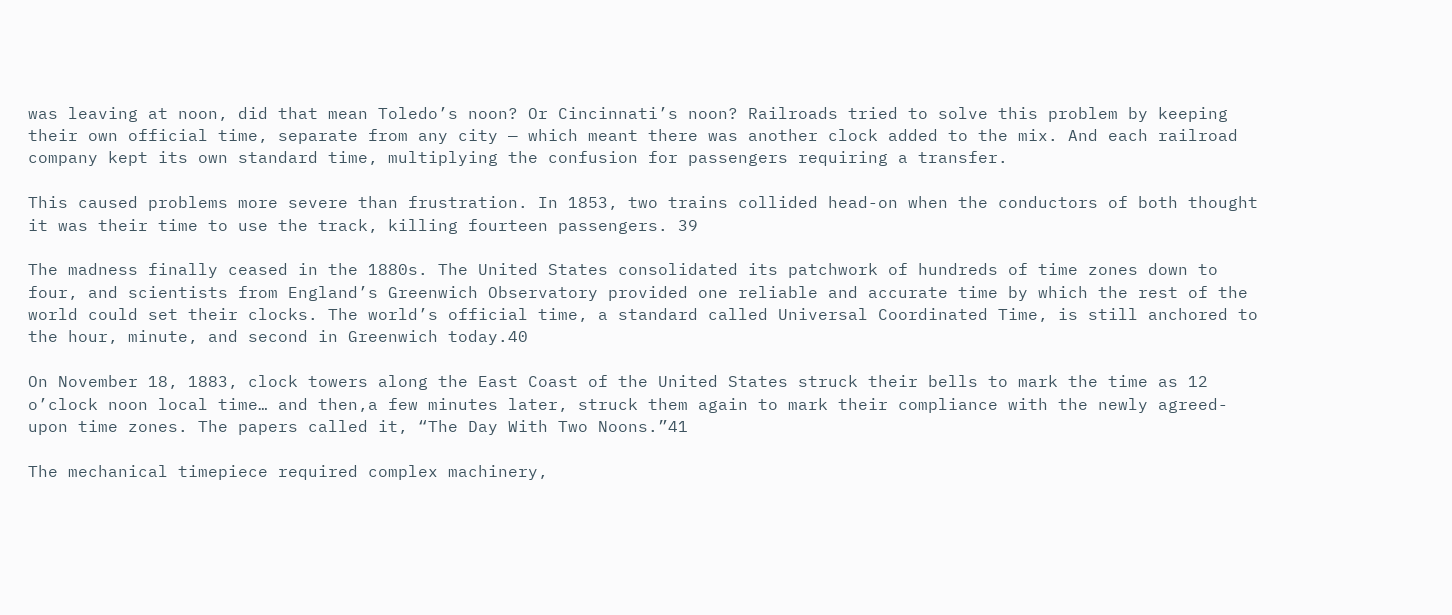was leaving at noon, did that mean Toledo’s noon? Or Cincinnati’s noon? Railroads tried to solve this problem by keeping their own official time, separate from any city — which meant there was another clock added to the mix. And each railroad company kept its own standard time, multiplying the confusion for passengers requiring a transfer.

This caused problems more severe than frustration. In 1853, two trains collided head-on when the conductors of both thought it was their time to use the track, killing fourteen passengers. 39

The madness finally ceased in the 1880s. The United States consolidated its patchwork of hundreds of time zones down to four, and scientists from England’s Greenwich Observatory provided one reliable and accurate time by which the rest of the world could set their clocks. The world’s official time, a standard called Universal Coordinated Time, is still anchored to the hour, minute, and second in Greenwich today.40

On November 18, 1883, clock towers along the East Coast of the United States struck their bells to mark the time as 12 o’clock noon local time… and then,a few minutes later, struck them again to mark their compliance with the newly agreed-upon time zones. The papers called it, “The Day With Two Noons.”41

The mechanical timepiece required complex machinery,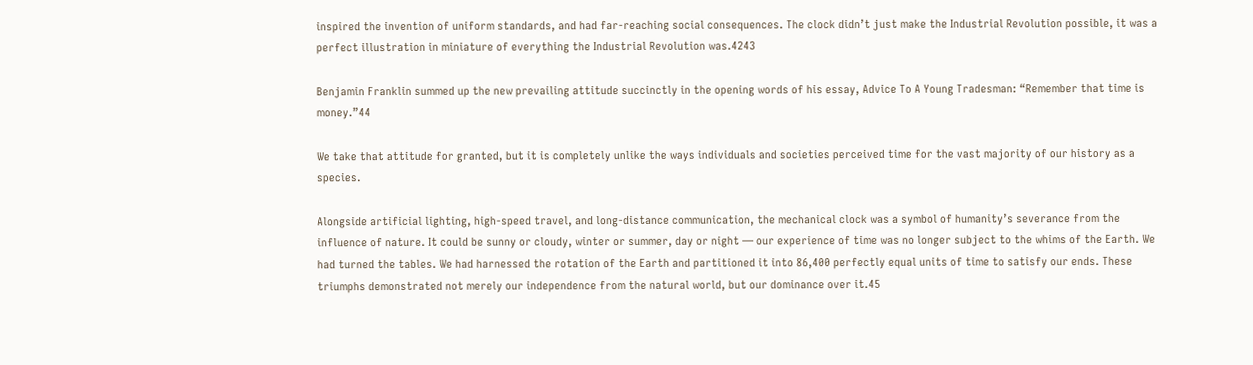inspired the invention of uniform standards, and had far-reaching social consequences. The clock didn’t just make the Industrial Revolution possible, it was a perfect illustration in miniature of everything the Industrial Revolution was.4243

Benjamin Franklin summed up the new prevailing attitude succinctly in the opening words of his essay, Advice To A Young Tradesman: “Remember that time is money.”44

We take that attitude for granted, but it is completely unlike the ways individuals and societies perceived time for the vast majority of our history as a species.

Alongside artificial lighting, high-speed travel, and long-distance communication, the mechanical clock was a symbol of humanity’s severance from the influence of nature. It could be sunny or cloudy, winter or summer, day or night — our experience of time was no longer subject to the whims of the Earth. We had turned the tables. We had harnessed the rotation of the Earth and partitioned it into 86,400 perfectly equal units of time to satisfy our ends. These triumphs demonstrated not merely our independence from the natural world, but our dominance over it.45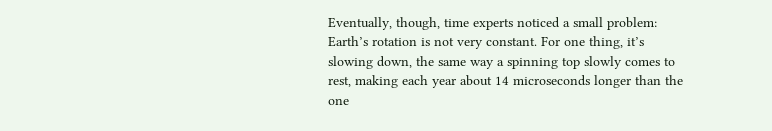Eventually, though, time experts noticed a small problem: Earth’s rotation is not very constant. For one thing, it’s slowing down, the same way a spinning top slowly comes to rest, making each year about 14 microseconds longer than the one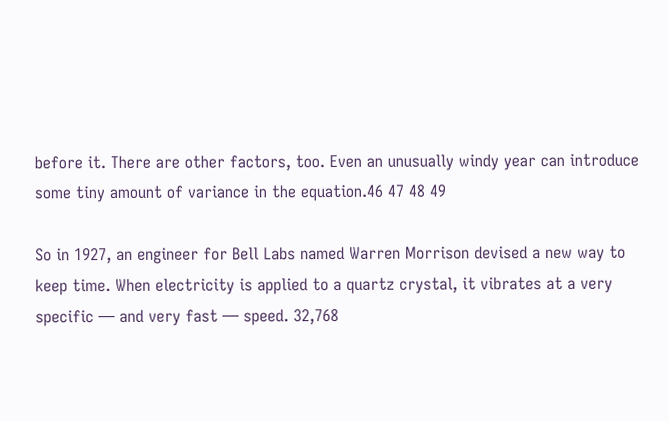before it. There are other factors, too. Even an unusually windy year can introduce some tiny amount of variance in the equation.46 47 48 49

So in 1927, an engineer for Bell Labs named Warren Morrison devised a new way to keep time. When electricity is applied to a quartz crystal, it vibrates at a very specific — and very fast — speed. 32,768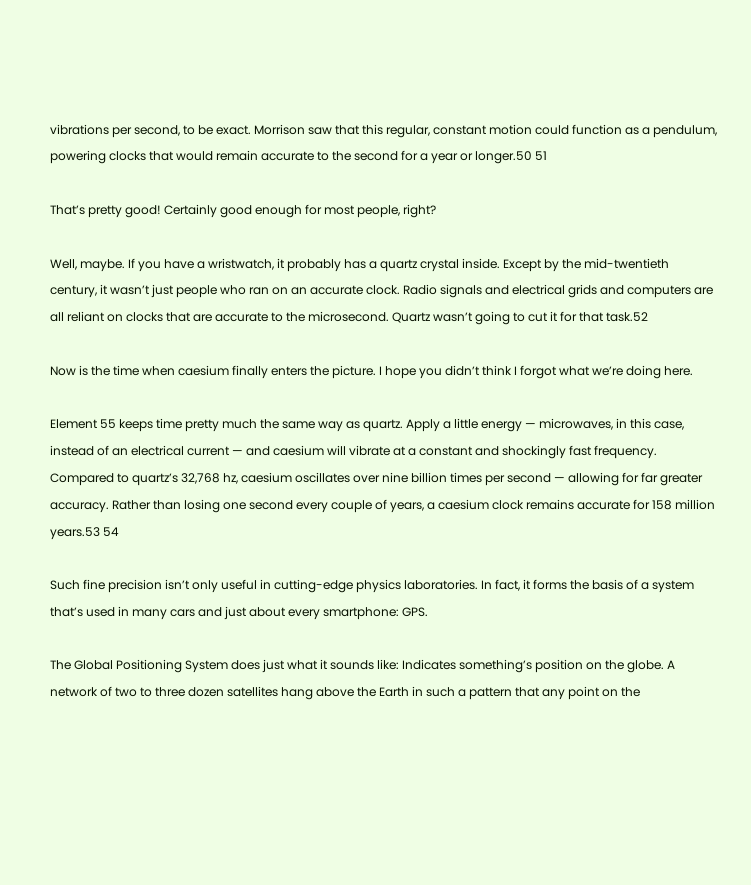vibrations per second, to be exact. Morrison saw that this regular, constant motion could function as a pendulum, powering clocks that would remain accurate to the second for a year or longer.50 51

That’s pretty good! Certainly good enough for most people, right?

Well, maybe. If you have a wristwatch, it probably has a quartz crystal inside. Except by the mid-twentieth century, it wasn’t just people who ran on an accurate clock. Radio signals and electrical grids and computers are all reliant on clocks that are accurate to the microsecond. Quartz wasn’t going to cut it for that task.52

Now is the time when caesium finally enters the picture. I hope you didn’t think I forgot what we’re doing here.

Element 55 keeps time pretty much the same way as quartz. Apply a little energy — microwaves, in this case, instead of an electrical current — and caesium will vibrate at a constant and shockingly fast frequency. Compared to quartz’s 32,768 hz, caesium oscillates over nine billion times per second — allowing for far greater accuracy. Rather than losing one second every couple of years, a caesium clock remains accurate for 158 million years.53 54

Such fine precision isn’t only useful in cutting-edge physics laboratories. In fact, it forms the basis of a system that’s used in many cars and just about every smartphone: GPS.

The Global Positioning System does just what it sounds like: Indicates something’s position on the globe. A network of two to three dozen satellites hang above the Earth in such a pattern that any point on the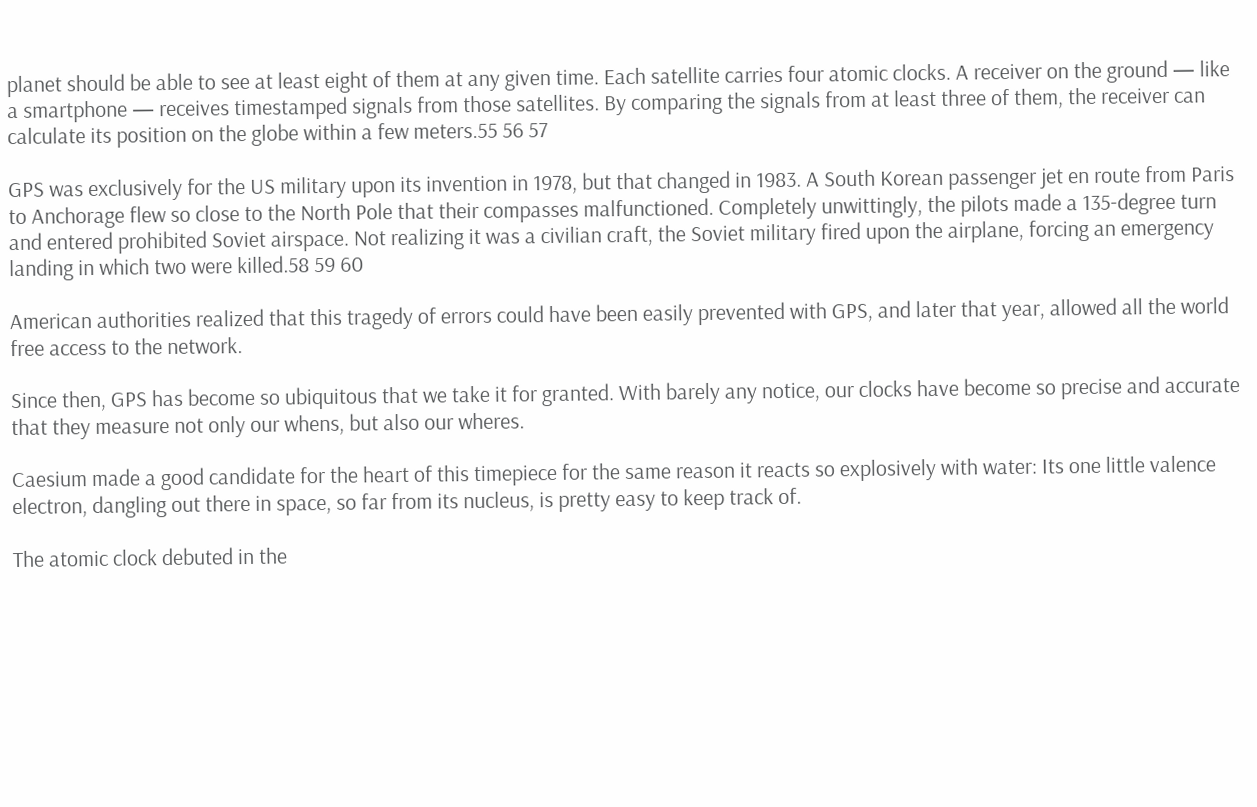planet should be able to see at least eight of them at any given time. Each satellite carries four atomic clocks. A receiver on the ground — like a smartphone — receives timestamped signals from those satellites. By comparing the signals from at least three of them, the receiver can calculate its position on the globe within a few meters.55 56 57

GPS was exclusively for the US military upon its invention in 1978, but that changed in 1983. A South Korean passenger jet en route from Paris to Anchorage flew so close to the North Pole that their compasses malfunctioned. Completely unwittingly, the pilots made a 135-degree turn and entered prohibited Soviet airspace. Not realizing it was a civilian craft, the Soviet military fired upon the airplane, forcing an emergency landing in which two were killed.58 59 60

American authorities realized that this tragedy of errors could have been easily prevented with GPS, and later that year, allowed all the world free access to the network.

Since then, GPS has become so ubiquitous that we take it for granted. With barely any notice, our clocks have become so precise and accurate that they measure not only our whens, but also our wheres.

Caesium made a good candidate for the heart of this timepiece for the same reason it reacts so explosively with water: Its one little valence electron, dangling out there in space, so far from its nucleus, is pretty easy to keep track of.

The atomic clock debuted in the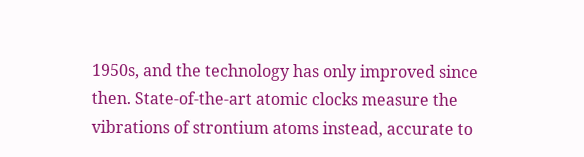1950s, and the technology has only improved since then. State-of-the-art atomic clocks measure the vibrations of strontium atoms instead, accurate to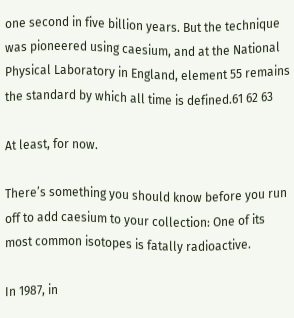one second in five billion years. But the technique was pioneered using caesium, and at the National Physical Laboratory in England, element 55 remains the standard by which all time is defined.61 62 63

At least, for now.

There’s something you should know before you run off to add caesium to your collection: One of its most common isotopes is fatally radioactive.

In 1987, in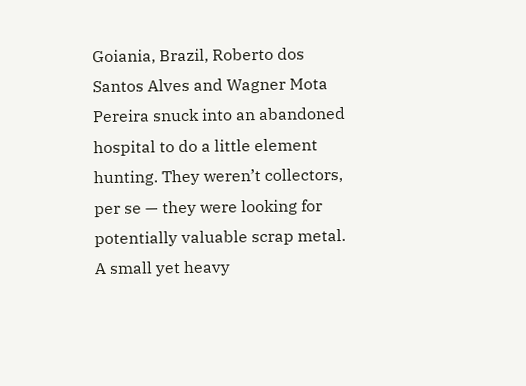Goiania, Brazil, Roberto dos Santos Alves and Wagner Mota Pereira snuck into an abandoned hospital to do a little element hunting. They weren’t collectors, per se — they were looking for potentially valuable scrap metal. A small yet heavy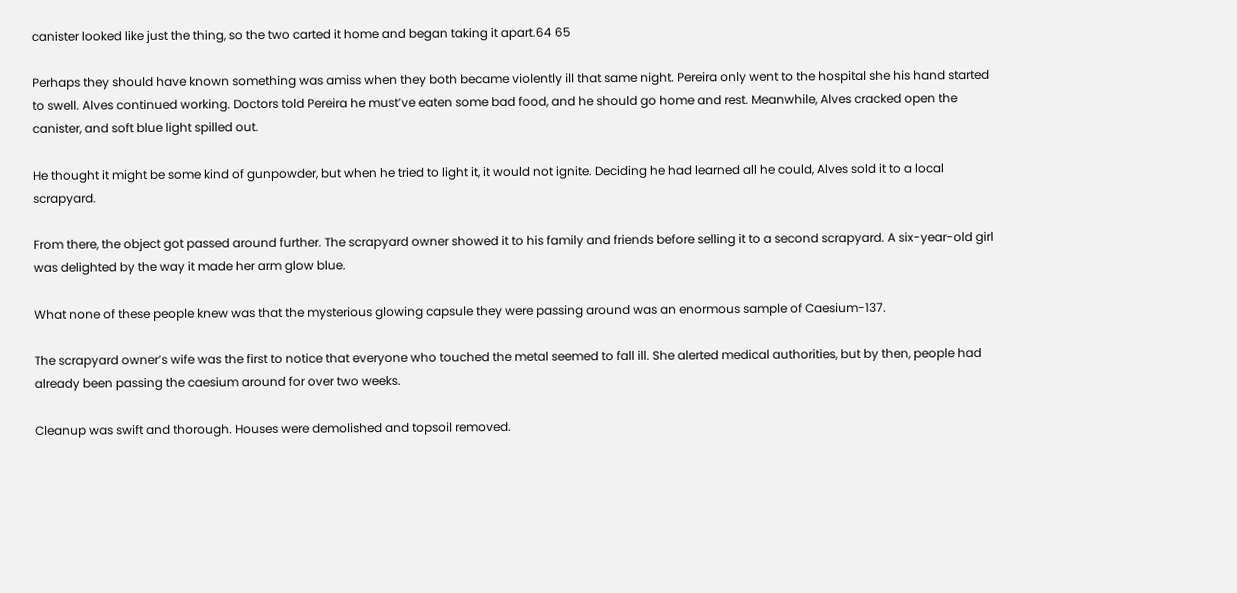canister looked like just the thing, so the two carted it home and began taking it apart.64 65

Perhaps they should have known something was amiss when they both became violently ill that same night. Pereira only went to the hospital she his hand started to swell. Alves continued working. Doctors told Pereira he must’ve eaten some bad food, and he should go home and rest. Meanwhile, Alves cracked open the canister, and soft blue light spilled out.

He thought it might be some kind of gunpowder, but when he tried to light it, it would not ignite. Deciding he had learned all he could, Alves sold it to a local scrapyard.

From there, the object got passed around further. The scrapyard owner showed it to his family and friends before selling it to a second scrapyard. A six-year-old girl was delighted by the way it made her arm glow blue.

What none of these people knew was that the mysterious glowing capsule they were passing around was an enormous sample of Caesium-137.

The scrapyard owner’s wife was the first to notice that everyone who touched the metal seemed to fall ill. She alerted medical authorities, but by then, people had already been passing the caesium around for over two weeks.

Cleanup was swift and thorough. Houses were demolished and topsoil removed.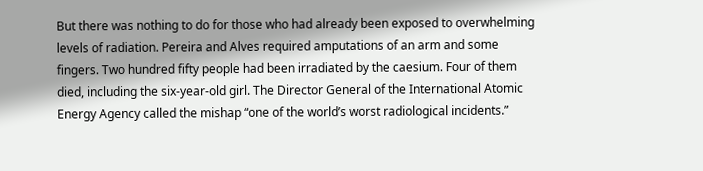But there was nothing to do for those who had already been exposed to overwhelming levels of radiation. Pereira and Alves required amputations of an arm and some fingers. Two hundred fifty people had been irradiated by the caesium. Four of them died, including the six-year-old girl. The Director General of the International Atomic Energy Agency called the mishap “one of the world’s worst radiological incidents.”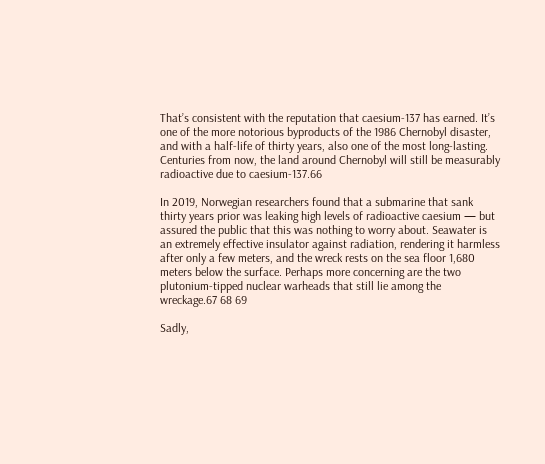That’s consistent with the reputation that caesium-137 has earned. It’s one of the more notorious byproducts of the 1986 Chernobyl disaster, and with a half-life of thirty years, also one of the most long-lasting. Centuries from now, the land around Chernobyl will still be measurably radioactive due to caesium-137.66

In 2019, Norwegian researchers found that a submarine that sank thirty years prior was leaking high levels of radioactive caesium — but assured the public that this was nothing to worry about. Seawater is an extremely effective insulator against radiation, rendering it harmless after only a few meters, and the wreck rests on the sea floor 1,680 meters below the surface. Perhaps more concerning are the two plutonium-tipped nuclear warheads that still lie among the wreckage.67 68 69

Sadly,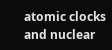atomic clocks and nuclear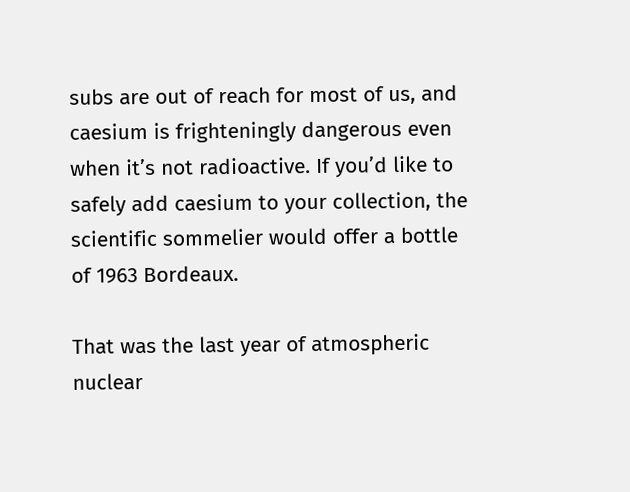subs are out of reach for most of us, and caesium is frighteningly dangerous even when it’s not radioactive. If you’d like to safely add caesium to your collection, the scientific sommelier would offer a bottle of 1963 Bordeaux.

That was the last year of atmospheric nuclear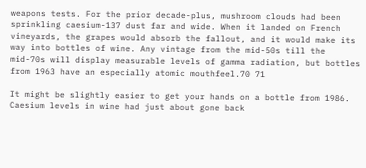weapons tests. For the prior decade-plus, mushroom clouds had been sprinkling caesium-137 dust far and wide. When it landed on French vineyards, the grapes would absorb the fallout, and it would make its way into bottles of wine. Any vintage from the mid-50s till the mid-70s will display measurable levels of gamma radiation, but bottles from 1963 have an especially atomic mouthfeel.70 71

It might be slightly easier to get your hands on a bottle from 1986. Caesium levels in wine had just about gone back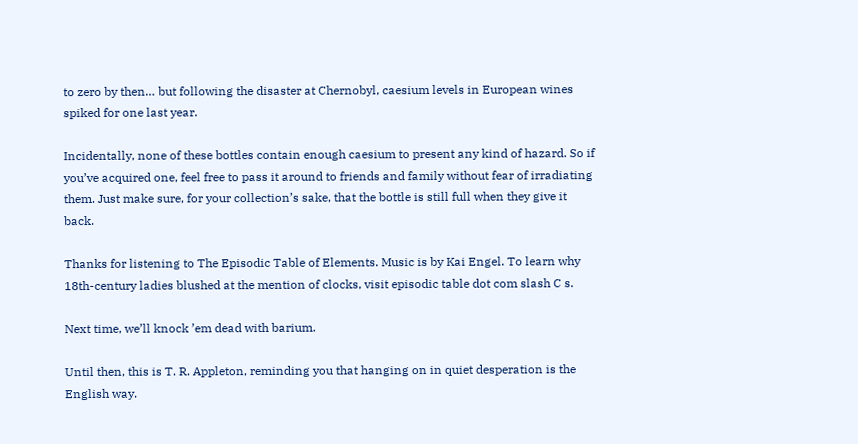to zero by then… but following the disaster at Chernobyl, caesium levels in European wines spiked for one last year.

Incidentally, none of these bottles contain enough caesium to present any kind of hazard. So if you’ve acquired one, feel free to pass it around to friends and family without fear of irradiating them. Just make sure, for your collection’s sake, that the bottle is still full when they give it back.

Thanks for listening to The Episodic Table of Elements. Music is by Kai Engel. To learn why 18th-century ladies blushed at the mention of clocks, visit episodic table dot com slash C s.

Next time, we’ll knock ’em dead with barium.

Until then, this is T. R. Appleton, reminding you that hanging on in quiet desperation is the English way.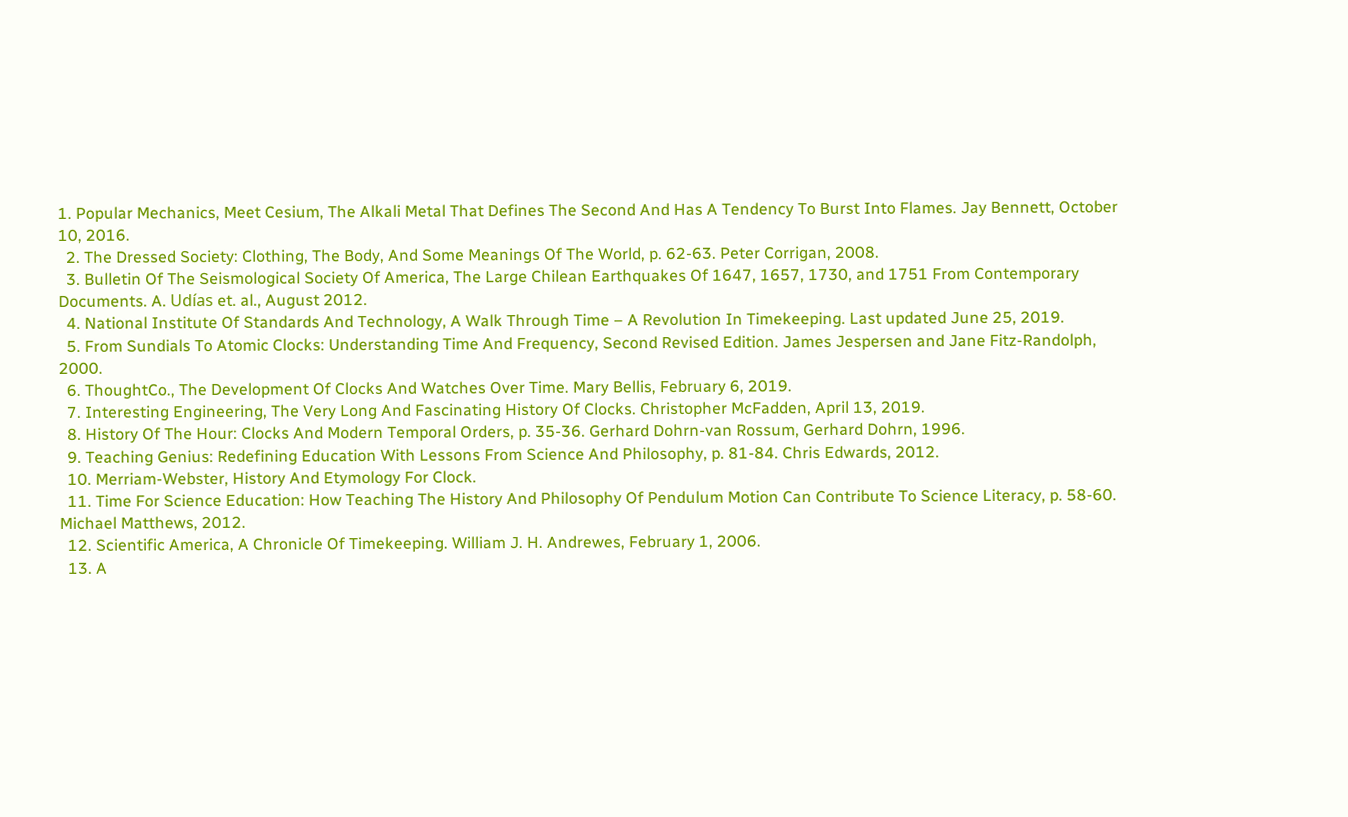1. Popular Mechanics, Meet Cesium, The Alkali Metal That Defines The Second And Has A Tendency To Burst Into Flames. Jay Bennett, October 10, 2016.
  2. The Dressed Society: Clothing, The Body, And Some Meanings Of The World, p. 62-63. Peter Corrigan, 2008.
  3. Bulletin Of The Seismological Society Of America, The Large Chilean Earthquakes Of 1647, 1657, 1730, and 1751 From Contemporary Documents. A. Udías et. al., August 2012.
  4. National Institute Of Standards And Technology, A Walk Through Time – A Revolution In Timekeeping. Last updated June 25, 2019.
  5. From Sundials To Atomic Clocks: Understanding Time And Frequency, Second Revised Edition. James Jespersen and Jane Fitz-Randolph, 2000.
  6. ThoughtCo., The Development Of Clocks And Watches Over Time. Mary Bellis, February 6, 2019.
  7. Interesting Engineering, The Very Long And Fascinating History Of Clocks. Christopher McFadden, April 13, 2019.
  8. History Of The Hour: Clocks And Modern Temporal Orders, p. 35-36. Gerhard Dohrn-van Rossum, Gerhard Dohrn, 1996.
  9. Teaching Genius: Redefining Education With Lessons From Science And Philosophy, p. 81-84. Chris Edwards, 2012.
  10. Merriam-Webster, History And Etymology For Clock.
  11. Time For Science Education: How Teaching The History And Philosophy Of Pendulum Motion Can Contribute To Science Literacy, p. 58-60. Michael Matthews, 2012.
  12. Scientific America, A Chronicle Of Timekeeping. William J. H. Andrewes, February 1, 2006.
  13. A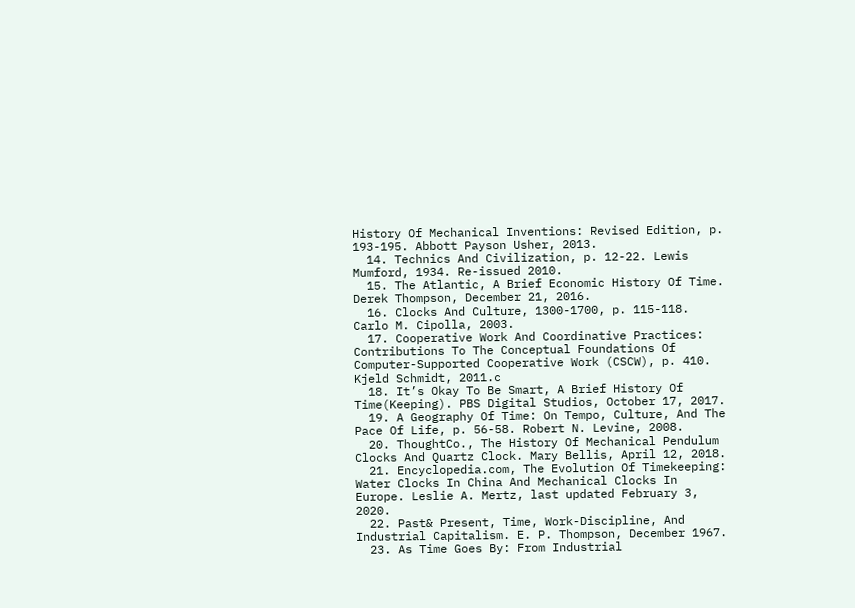History Of Mechanical Inventions: Revised Edition, p. 193-195. Abbott Payson Usher, 2013.
  14. Technics And Civilization, p. 12-22. Lewis Mumford, 1934. Re-issued 2010.
  15. The Atlantic, A Brief Economic History Of Time. Derek Thompson, December 21, 2016.
  16. Clocks And Culture, 1300-1700, p. 115-118. Carlo M. Cipolla, 2003.
  17. Cooperative Work And Coordinative Practices: Contributions To The Conceptual Foundations Of Computer-Supported Cooperative Work (CSCW), p. 410. Kjeld Schmidt, 2011.c
  18. It’s Okay To Be Smart, A Brief History Of Time(Keeping). PBS Digital Studios, October 17, 2017.
  19. A Geography Of Time: On Tempo, Culture, And The Pace Of Life, p. 56-58. Robert N. Levine, 2008.
  20. ThoughtCo., The History Of Mechanical Pendulum Clocks And Quartz Clock. Mary Bellis, April 12, 2018.
  21. Encyclopedia.com, The Evolution Of Timekeeping: Water Clocks In China And Mechanical Clocks In Europe. Leslie A. Mertz, last updated February 3, 2020.
  22. Past& Present, Time, Work-Discipline, And Industrial Capitalism. E. P. Thompson, December 1967.
  23. As Time Goes By: From Industrial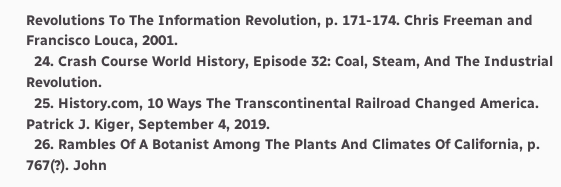Revolutions To The Information Revolution, p. 171-174. Chris Freeman and Francisco Louca, 2001.
  24. Crash Course World History, Episode 32: Coal, Steam, And The Industrial Revolution.
  25. History.com, 10 Ways The Transcontinental Railroad Changed America. Patrick J. Kiger, September 4, 2019.
  26. Rambles Of A Botanist Among The Plants And Climates Of California, p. 767(?). John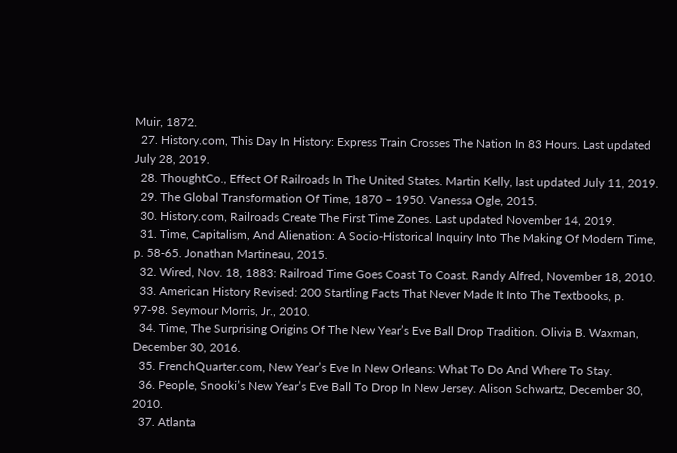Muir, 1872.
  27. History.com, This Day In History: Express Train Crosses The Nation In 83 Hours. Last updated July 28, 2019.
  28. ThoughtCo., Effect Of Railroads In The United States. Martin Kelly, last updated July 11, 2019.
  29. The Global Transformation Of Time, 1870 – 1950. Vanessa Ogle, 2015.
  30. History.com, Railroads Create The First Time Zones. Last updated November 14, 2019.
  31. Time, Capitalism, And Alienation: A Socio-Historical Inquiry Into The Making Of Modern Time, p. 58-65. Jonathan Martineau, 2015.
  32. Wired, Nov. 18, 1883: Railroad Time Goes Coast To Coast. Randy Alfred, November 18, 2010.
  33. American History Revised: 200 Startling Facts That Never Made It Into The Textbooks, p. 97-98. Seymour Morris, Jr., 2010.
  34. Time, The Surprising Origins Of The New Year’s Eve Ball Drop Tradition. Olivia B. Waxman, December 30, 2016.
  35. FrenchQuarter.com, New Year’s Eve In New Orleans: What To Do And Where To Stay.
  36. People, Snooki’s New Year’s Eve Ball To Drop In New Jersey. Alison Schwartz, December 30, 2010.
  37. Atlanta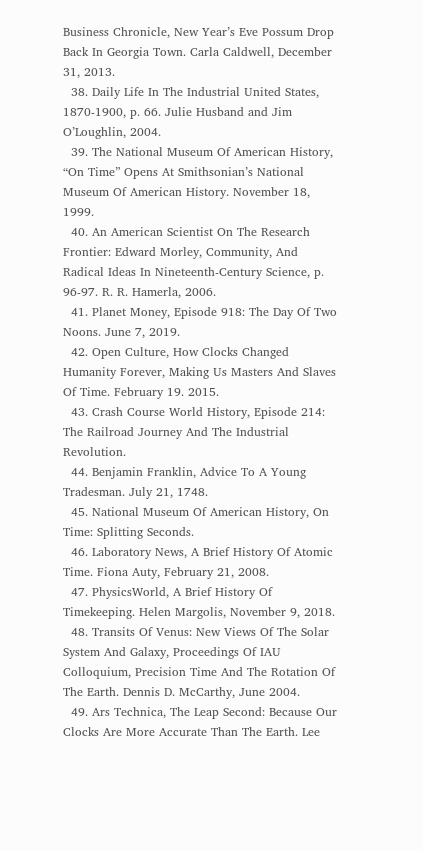Business Chronicle, New Year’s Eve Possum Drop Back In Georgia Town. Carla Caldwell, December 31, 2013.
  38. Daily Life In The Industrial United States, 1870-1900, p. 66. Julie Husband and Jim O’Loughlin, 2004.
  39. The National Museum Of American History, “On Time” Opens At Smithsonian’s National Museum Of American History. November 18, 1999.
  40. An American Scientist On The Research Frontier: Edward Morley, Community, And Radical Ideas In Nineteenth-Century Science, p. 96-97. R. R. Hamerla, 2006.
  41. Planet Money, Episode 918: The Day Of Two Noons. June 7, 2019.
  42. Open Culture, How Clocks Changed Humanity Forever, Making Us Masters And Slaves Of Time. February 19. 2015.
  43. Crash Course World History, Episode 214: The Railroad Journey And The Industrial Revolution.
  44. Benjamin Franklin, Advice To A Young Tradesman. July 21, 1748.
  45. National Museum Of American History, On Time: Splitting Seconds.
  46. Laboratory News, A Brief History Of Atomic Time. Fiona Auty, February 21, 2008.
  47. PhysicsWorld, A Brief History Of Timekeeping. Helen Margolis, November 9, 2018.
  48. Transits Of Venus: New Views Of The Solar System And Galaxy, Proceedings Of IAU Colloquium, Precision Time And The Rotation Of The Earth. Dennis D. McCarthy, June 2004.
  49. Ars Technica, The Leap Second: Because Our Clocks Are More Accurate Than The Earth. Lee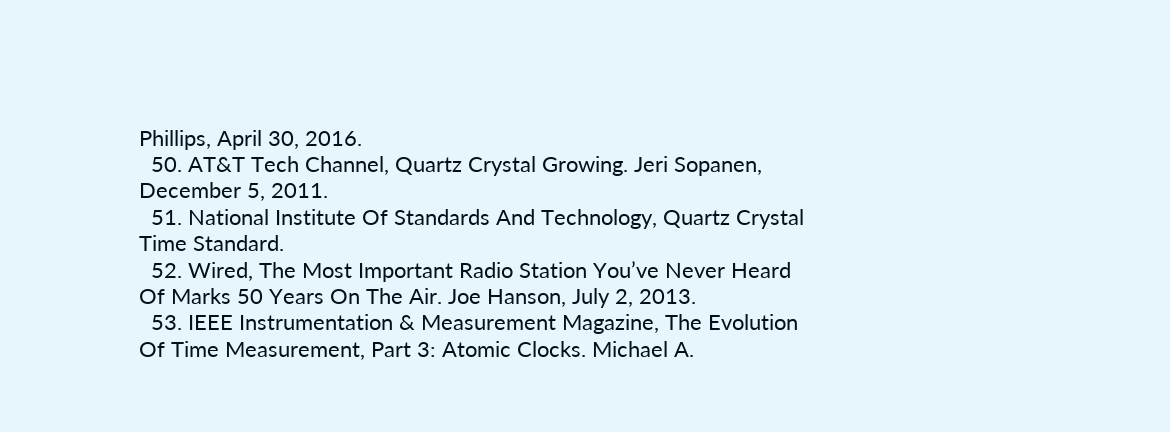Phillips, April 30, 2016.
  50. AT&T Tech Channel, Quartz Crystal Growing. Jeri Sopanen, December 5, 2011.
  51. National Institute Of Standards And Technology, Quartz Crystal Time Standard.
  52. Wired, The Most Important Radio Station You’ve Never Heard Of Marks 50 Years On The Air. Joe Hanson, July 2, 2013.
  53. IEEE Instrumentation & Measurement Magazine, The Evolution Of Time Measurement, Part 3: Atomic Clocks. Michael A.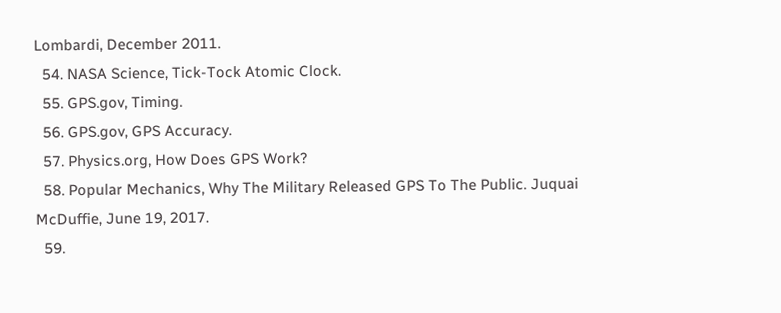Lombardi, December 2011.
  54. NASA Science, Tick-Tock Atomic Clock.
  55. GPS.gov, Timing.
  56. GPS.gov, GPS Accuracy.
  57. Physics.org, How Does GPS Work?
  58. Popular Mechanics, Why The Military Released GPS To The Public. Juquai McDuffie, June 19, 2017.
  59.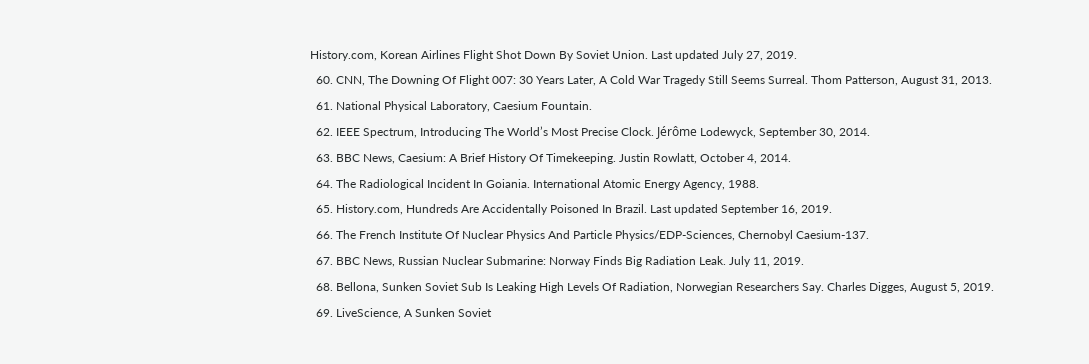History.com, Korean Airlines Flight Shot Down By Soviet Union. Last updated July 27, 2019.
  60. CNN, The Downing Of Flight 007: 30 Years Later, A Cold War Tragedy Still Seems Surreal. Thom Patterson, August 31, 2013.
  61. National Physical Laboratory, Caesium Fountain.
  62. IEEE Spectrum, Introducing The World’s Most Precise Clock. Jérôme Lodewyck, September 30, 2014.
  63. BBC News, Caesium: A Brief History Of Timekeeping. Justin Rowlatt, October 4, 2014.
  64. The Radiological Incident In Goiania. International Atomic Energy Agency, 1988.
  65. History.com, Hundreds Are Accidentally Poisoned In Brazil. Last updated September 16, 2019.
  66. The French Institute Of Nuclear Physics And Particle Physics/EDP-Sciences, Chernobyl Caesium-137.
  67. BBC News, Russian Nuclear Submarine: Norway Finds Big Radiation Leak. July 11, 2019.
  68. Bellona, Sunken Soviet Sub Is Leaking High Levels Of Radiation, Norwegian Researchers Say. Charles Digges, August 5, 2019.
  69. LiveScience, A Sunken Soviet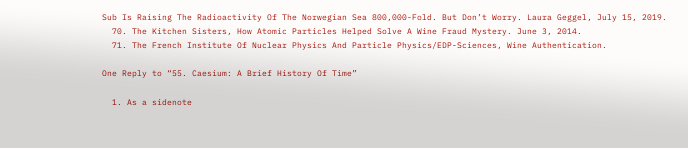Sub Is Raising The Radioactivity Of The Norwegian Sea 800,000-Fold. But Don’t Worry. Laura Geggel, July 15, 2019.
  70. The Kitchen Sisters, How Atomic Particles Helped Solve A Wine Fraud Mystery. June 3, 2014.
  71. The French Institute Of Nuclear Physics And Particle Physics/EDP-Sciences, Wine Authentication.

One Reply to “55. Caesium: A Brief History Of Time”

  1. As a sidenote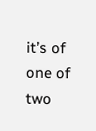it’s of one of two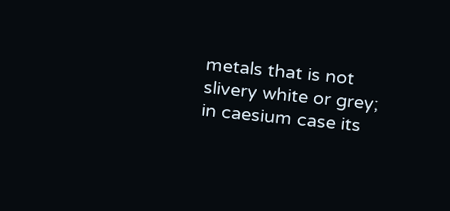metals that is not slivery white or grey; in caesium case its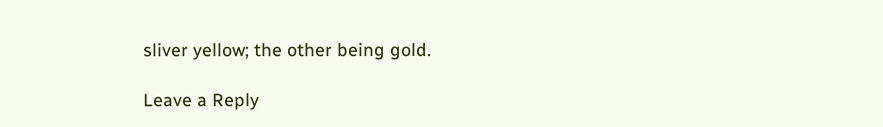sliver yellow; the other being gold.

Leave a Reply